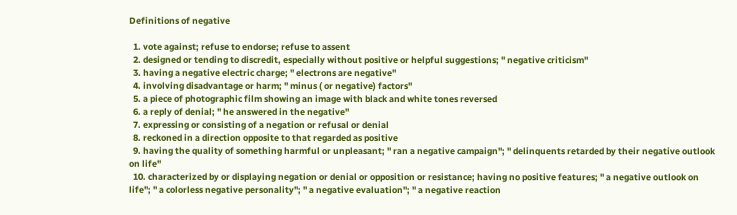Definitions of negative

  1. vote against; refuse to endorse; refuse to assent
  2. designed or tending to discredit, especially without positive or helpful suggestions; " negative criticism"
  3. having a negative electric charge; " electrons are negative"
  4. involving disadvantage or harm; " minus ( or negative) factors"
  5. a piece of photographic film showing an image with black and white tones reversed
  6. a reply of denial; " he answered in the negative"
  7. expressing or consisting of a negation or refusal or denial
  8. reckoned in a direction opposite to that regarded as positive
  9. having the quality of something harmful or unpleasant; " ran a negative campaign"; " delinquents retarded by their negative outlook on life"
  10. characterized by or displaying negation or denial or opposition or resistance; having no positive features; " a negative outlook on life"; " a colorless negative personality"; " a negative evaluation"; " a negative reaction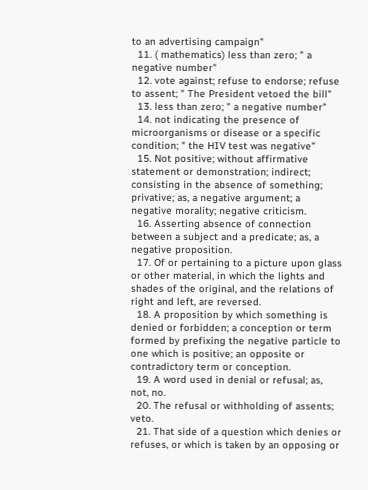to an advertising campaign"
  11. ( mathematics) less than zero; " a negative number"
  12. vote against; refuse to endorse; refuse to assent; " The President vetoed the bill"
  13. less than zero; " a negative number"
  14. not indicating the presence of microorganisms or disease or a specific condition; " the HIV test was negative"
  15. Not positive; without affirmative statement or demonstration; indirect; consisting in the absence of something; privative; as, a negative argument; a negative morality; negative criticism.
  16. Asserting absence of connection between a subject and a predicate; as, a negative proposition.
  17. Of or pertaining to a picture upon glass or other material, in which the lights and shades of the original, and the relations of right and left, are reversed.
  18. A proposition by which something is denied or forbidden; a conception or term formed by prefixing the negative particle to one which is positive; an opposite or contradictory term or conception.
  19. A word used in denial or refusal; as, not, no.
  20. The refusal or withholding of assents; veto.
  21. That side of a question which denies or refuses, or which is taken by an opposing or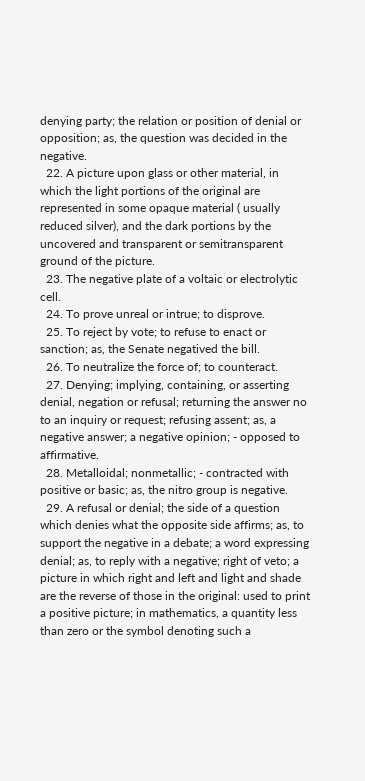denying party; the relation or position of denial or opposition; as, the question was decided in the negative.
  22. A picture upon glass or other material, in which the light portions of the original are represented in some opaque material ( usually reduced silver), and the dark portions by the uncovered and transparent or semitransparent ground of the picture.
  23. The negative plate of a voltaic or electrolytic cell.
  24. To prove unreal or intrue; to disprove.
  25. To reject by vote; to refuse to enact or sanction; as, the Senate negatived the bill.
  26. To neutralize the force of; to counteract.
  27. Denying; implying, containing, or asserting denial, negation or refusal; returning the answer no to an inquiry or request; refusing assent; as, a negative answer; a negative opinion; - opposed to affirmative.
  28. Metalloidal; nonmetallic; - contracted with positive or basic; as, the nitro group is negative.
  29. A refusal or denial; the side of a question which denies what the opposite side affirms; as, to support the negative in a debate; a word expressing denial; as, to reply with a negative; right of veto; a picture in which right and left and light and shade are the reverse of those in the original: used to print a positive picture; in mathematics, a quantity less than zero or the symbol denoting such a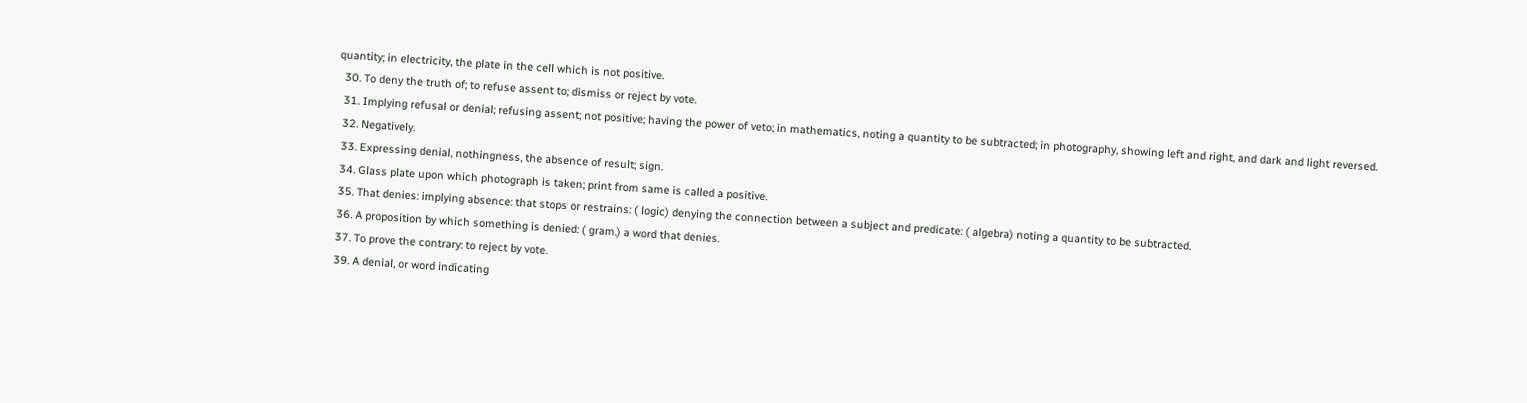quantity; in electricity, the plate in the cell which is not positive.
  30. To deny the truth of; to refuse assent to; dismiss or reject by vote.
  31. Implying refusal or denial; refusing assent; not positive; having the power of veto; in mathematics, noting a quantity to be subtracted; in photography, showing left and right, and dark and light reversed.
  32. Negatively.
  33. Expressing denial, nothingness, the absence of result; sign.
  34. Glass plate upon which photograph is taken; print from same is called a positive.
  35. That denies: implying absence: that stops or restrains: ( logic) denying the connection between a subject and predicate: ( algebra) noting a quantity to be subtracted.
  36. A proposition by which something is denied: ( gram.) a word that denies.
  37. To prove the contrary: to reject by vote.
  39. A denial, or word indicating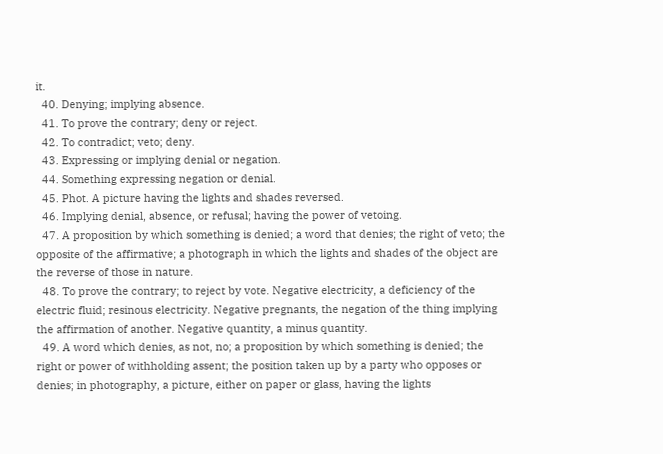it.
  40. Denying; implying absence.
  41. To prove the contrary; deny or reject.
  42. To contradict; veto; deny.
  43. Expressing or implying denial or negation.
  44. Something expressing negation or denial.
  45. Phot. A picture having the lights and shades reversed.
  46. Implying denial, absence, or refusal; having the power of vetoing.
  47. A proposition by which something is denied; a word that denies; the right of veto; the opposite of the affirmative; a photograph in which the lights and shades of the object are the reverse of those in nature.
  48. To prove the contrary; to reject by vote. Negative electricity, a deficiency of the electric fluid; resinous electricity. Negative pregnants, the negation of the thing implying the affirmation of another. Negative quantity, a minus quantity.
  49. A word which denies, as not, no; a proposition by which something is denied; the right or power of withholding assent; the position taken up by a party who opposes or denies; in photography, a picture, either on paper or glass, having the lights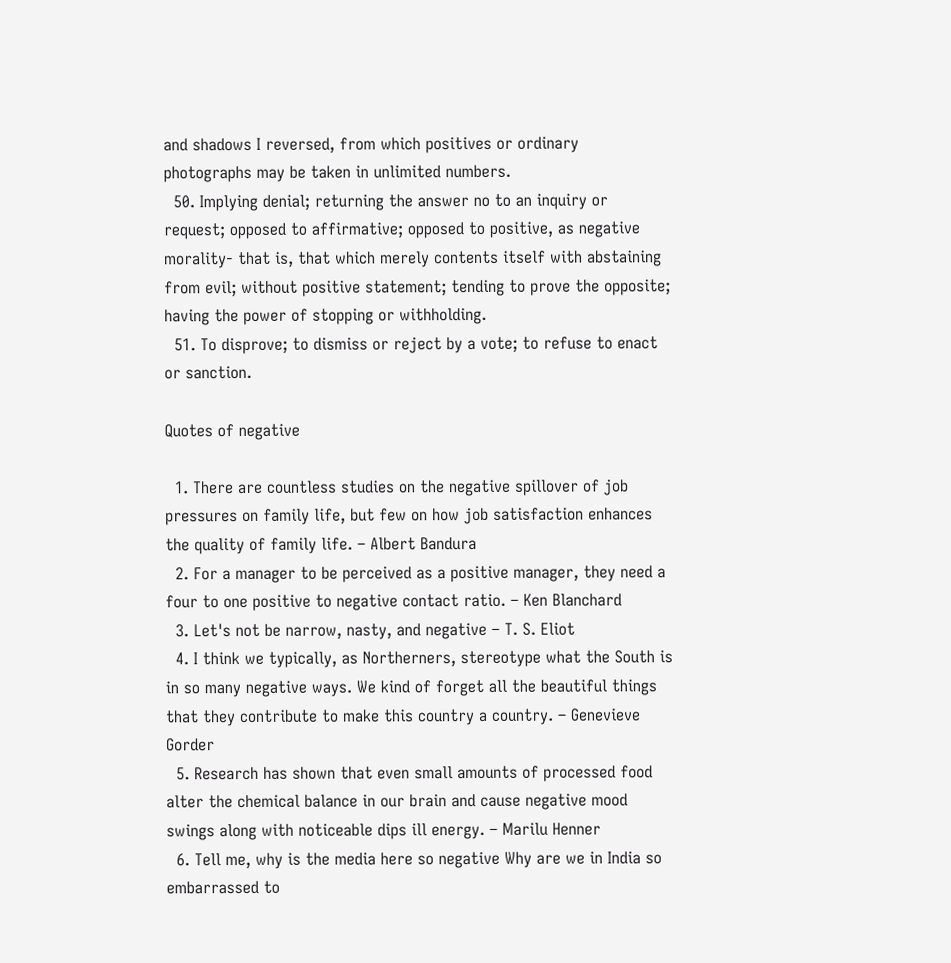and shadows I reversed, from which positives or ordinary photographs may be taken in unlimited numbers.
  50. Implying denial; returning the answer no to an inquiry or request; opposed to affirmative; opposed to positive, as negative morality- that is, that which merely contents itself with abstaining from evil; without positive statement; tending to prove the opposite; having the power of stopping or withholding.
  51. To disprove; to dismiss or reject by a vote; to refuse to enact or sanction.

Quotes of negative

  1. There are countless studies on the negative spillover of job pressures on family life, but few on how job satisfaction enhances the quality of family life. – Albert Bandura
  2. For a manager to be perceived as a positive manager, they need a four to one positive to negative contact ratio. – Ken Blanchard
  3. Let's not be narrow, nasty, and negative – T. S. Eliot
  4. I think we typically, as Northerners, stereotype what the South is in so many negative ways. We kind of forget all the beautiful things that they contribute to make this country a country. – Genevieve Gorder
  5. Research has shown that even small amounts of processed food alter the chemical balance in our brain and cause negative mood swings along with noticeable dips ill energy. – Marilu Henner
  6. Tell me, why is the media here so negative Why are we in India so embarrassed to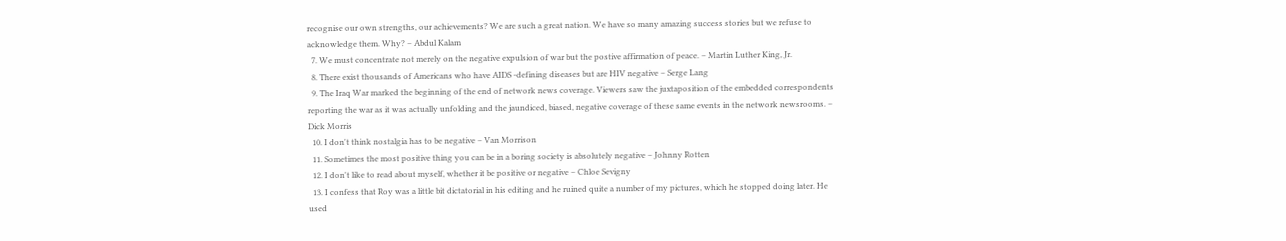recognise our own strengths, our achievements? We are such a great nation. We have so many amazing success stories but we refuse to acknowledge them. Why? – Abdul Kalam
  7. We must concentrate not merely on the negative expulsion of war but the postive affirmation of peace. – Martin Luther King, Jr.
  8. There exist thousands of Americans who have AIDS -defining diseases but are HIV negative – Serge Lang
  9. The Iraq War marked the beginning of the end of network news coverage. Viewers saw the juxtaposition of the embedded correspondents reporting the war as it was actually unfolding and the jaundiced, biased, negative coverage of these same events in the network newsrooms. – Dick Morris
  10. I don't think nostalgia has to be negative – Van Morrison
  11. Sometimes the most positive thing you can be in a boring society is absolutely negative – Johnny Rotten
  12. I don't like to read about myself, whether it be positive or negative – Chloe Sevigny
  13. I confess that Roy was a little bit dictatorial in his editing and he ruined quite a number of my pictures, which he stopped doing later. He used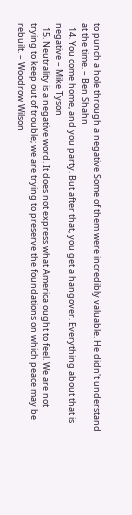to punch a hole through a negative Some of them were incredibly valuable. He didn't understand at the time. – Ben Shahn
  14. You come home, and you party. But after that, you get a hangover. Everything about that is negative – Mike Tyson
  15. Neutrality is a negative word. It does not express what America ought to feel. We are not trying to keep out of trouble; we are trying to preserve the foundations on which peace may be rebuilt. – Woodrow Wilson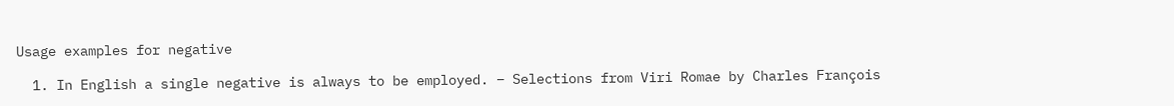Usage examples for negative

  1. In English a single negative is always to be employed. – Selections from Viri Romae by Charles François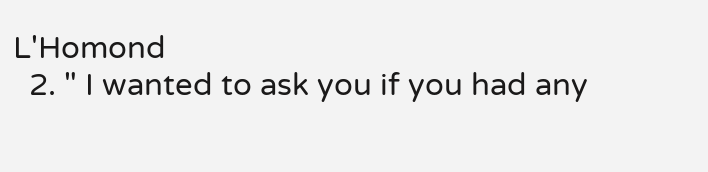L'Homond
  2. " I wanted to ask you if you had any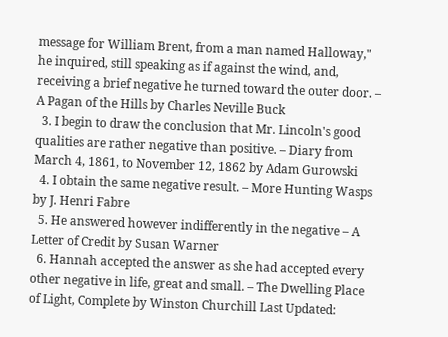message for William Brent, from a man named Halloway," he inquired, still speaking as if against the wind, and, receiving a brief negative he turned toward the outer door. – A Pagan of the Hills by Charles Neville Buck
  3. I begin to draw the conclusion that Mr. Lincoln's good qualities are rather negative than positive. – Diary from March 4, 1861, to November 12, 1862 by Adam Gurowski
  4. I obtain the same negative result. – More Hunting Wasps by J. Henri Fabre
  5. He answered however indifferently in the negative – A Letter of Credit by Susan Warner
  6. Hannah accepted the answer as she had accepted every other negative in life, great and small. – The Dwelling Place of Light, Complete by Winston Churchill Last Updated: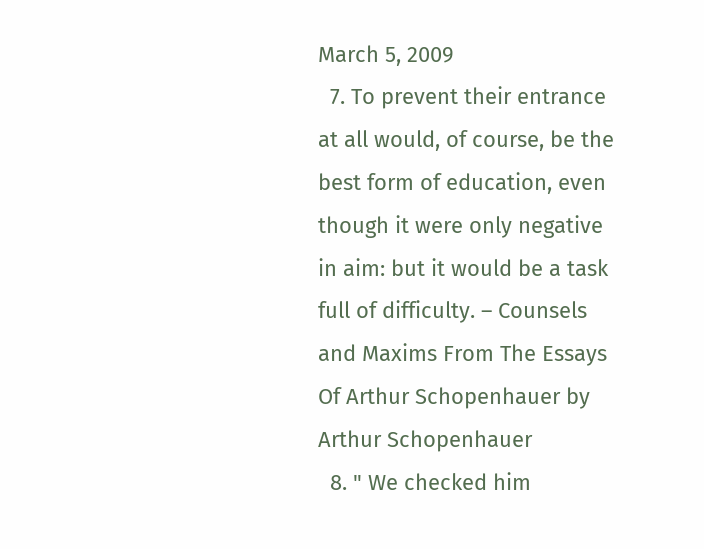March 5, 2009
  7. To prevent their entrance at all would, of course, be the best form of education, even though it were only negative in aim: but it would be a task full of difficulty. – Counsels and Maxims From The Essays Of Arthur Schopenhauer by Arthur Schopenhauer
  8. " We checked him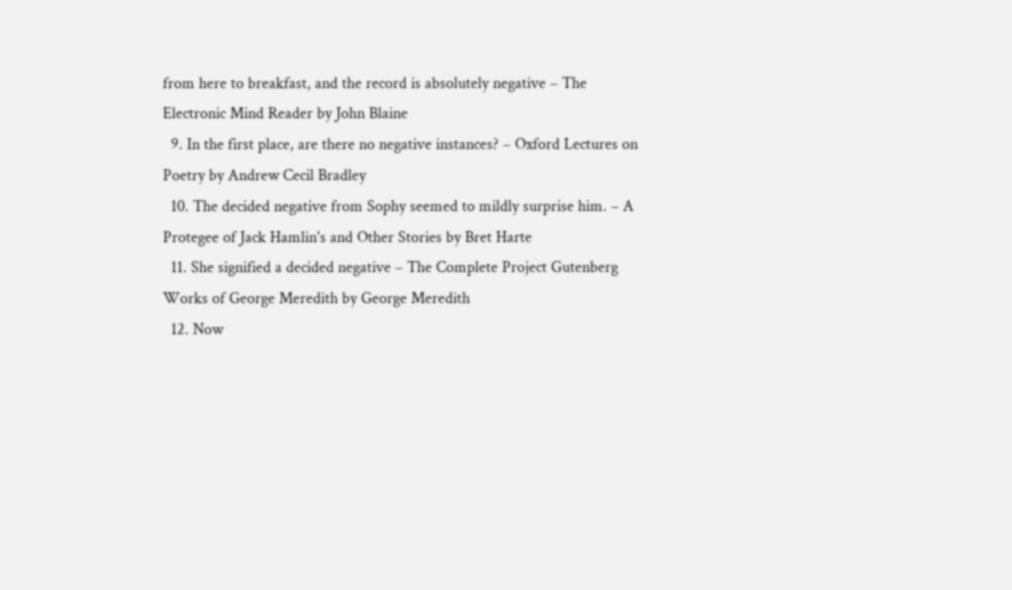from here to breakfast, and the record is absolutely negative – The Electronic Mind Reader by John Blaine
  9. In the first place, are there no negative instances? – Oxford Lectures on Poetry by Andrew Cecil Bradley
  10. The decided negative from Sophy seemed to mildly surprise him. – A Protegee of Jack Hamlin's and Other Stories by Bret Harte
  11. She signified a decided negative – The Complete Project Gutenberg Works of George Meredith by George Meredith
  12. Now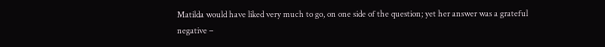Matilda would have liked very much to go, on one side of the question; yet her answer was a grateful negative –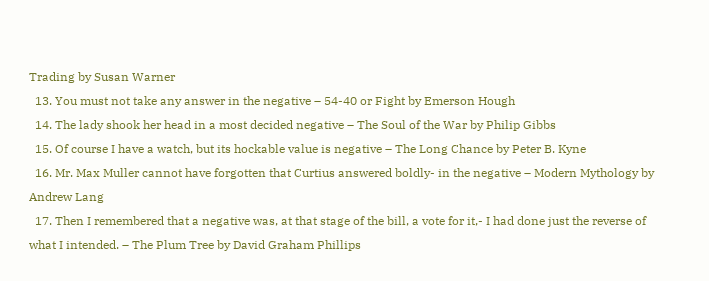Trading by Susan Warner
  13. You must not take any answer in the negative – 54-40 or Fight by Emerson Hough
  14. The lady shook her head in a most decided negative – The Soul of the War by Philip Gibbs
  15. Of course I have a watch, but its hockable value is negative – The Long Chance by Peter B. Kyne
  16. Mr. Max Muller cannot have forgotten that Curtius answered boldly- in the negative – Modern Mythology by Andrew Lang
  17. Then I remembered that a negative was, at that stage of the bill, a vote for it,- I had done just the reverse of what I intended. – The Plum Tree by David Graham Phillips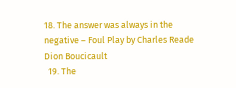18. The answer was always in the negative – Foul Play by Charles Reade Dion Boucicault
  19. The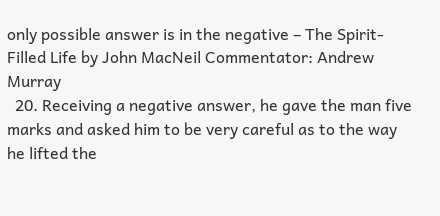only possible answer is in the negative – The Spirit-Filled Life by John MacNeil Commentator: Andrew Murray
  20. Receiving a negative answer, he gave the man five marks and asked him to be very careful as to the way he lifted the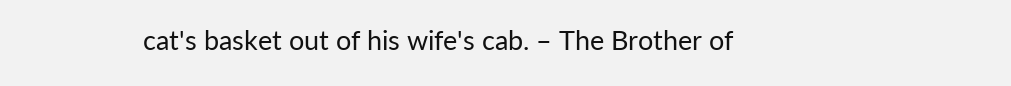cat's basket out of his wife's cab. – The Brother of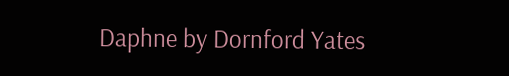Daphne by Dornford Yates